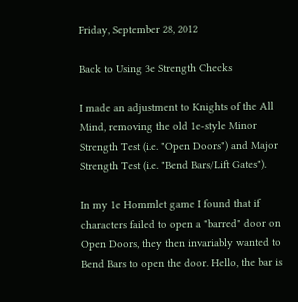Friday, September 28, 2012

Back to Using 3e Strength Checks

I made an adjustment to Knights of the All Mind, removing the old 1e-style Minor Strength Test (i.e. "Open Doors") and Major Strength Test (i.e. "Bend Bars/Lift Gates").

In my 1e Hommlet game I found that if characters failed to open a "barred" door on Open Doors, they then invariably wanted to Bend Bars to open the door. Hello, the bar is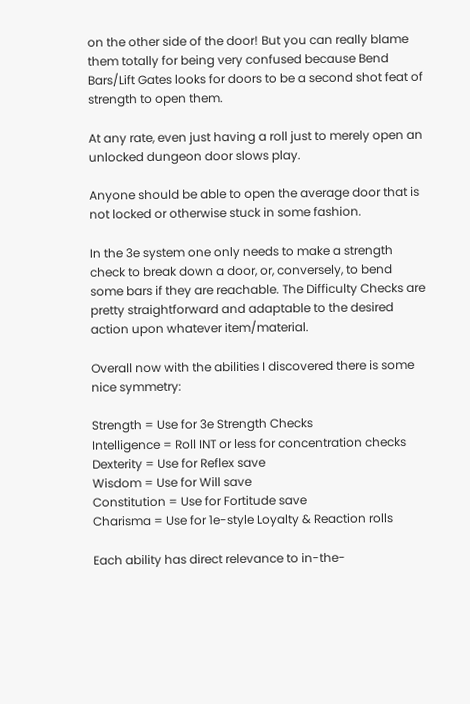on the other side of the door! But you can really blame them totally for being very confused because Bend Bars/Lift Gates looks for doors to be a second shot feat of strength to open them.

At any rate, even just having a roll just to merely open an unlocked dungeon door slows play.

Anyone should be able to open the average door that is not locked or otherwise stuck in some fashion.

In the 3e system one only needs to make a strength check to break down a door, or, conversely, to bend some bars if they are reachable. The Difficulty Checks are pretty straightforward and adaptable to the desired action upon whatever item/material.

Overall now with the abilities I discovered there is some nice symmetry:

Strength = Use for 3e Strength Checks
Intelligence = Roll INT or less for concentration checks
Dexterity = Use for Reflex save
Wisdom = Use for Will save
Constitution = Use for Fortitude save
Charisma = Use for 1e-style Loyalty & Reaction rolls

Each ability has direct relevance to in-the-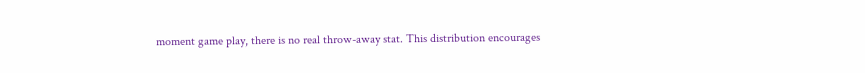moment game play, there is no real throw-away stat. This distribution encourages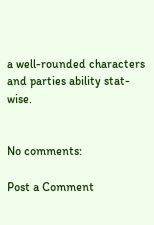a well-rounded characters and parties ability stat-wise.


No comments:

Post a Comment